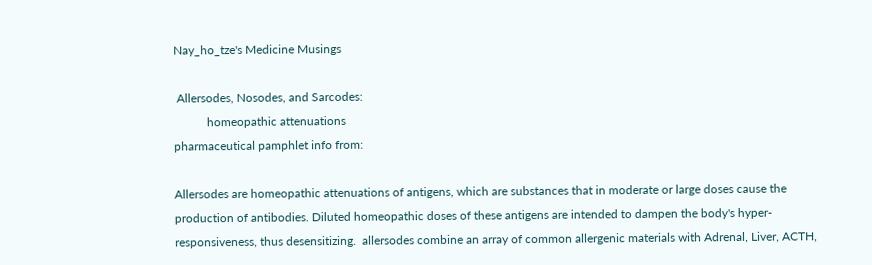Nay_ho_tze's Medicine Musings

 Allersodes, Nosodes, and Sarcodes:
           homeopathic attenuations
pharmaceutical pamphlet info from:

Allersodes are homeopathic attenuations of antigens, which are substances that in moderate or large doses cause the production of antibodies. Diluted homeopathic doses of these antigens are intended to dampen the body's hyper-responsiveness, thus desensitizing.  allersodes combine an array of common allergenic materials with Adrenal, Liver, ACTH,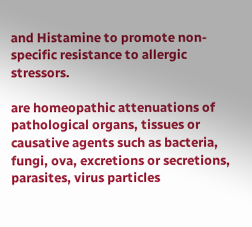and Histamine to promote non-specific resistance to allergic stressors.

are homeopathic attenuations of pathological organs, tissues or causative agents such as bacteria, fungi, ova, excretions or secretions, parasites, virus particles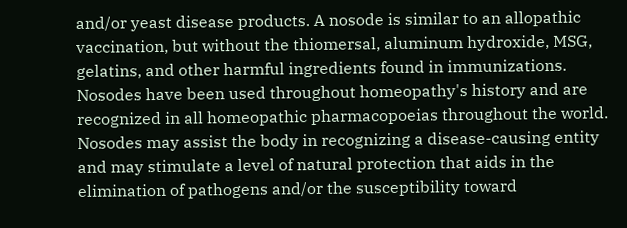and/or yeast disease products. A nosode is similar to an allopathic vaccination, but without the thiomersal, aluminum hydroxide, MSG, gelatins, and other harmful ingredients found in immunizations. Nosodes have been used throughout homeopathy's history and are recognized in all homeopathic pharmacopoeias throughout the world. Nosodes may assist the body in recognizing a disease-causing entity and may stimulate a level of natural protection that aids in the elimination of pathogens and/or the susceptibility toward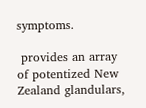symptoms.

 provides an array of potentized New Zealand glandulars,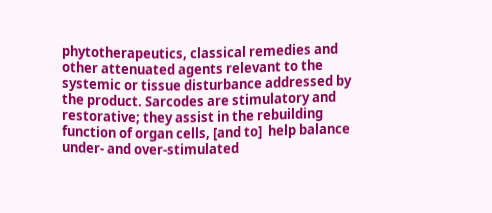phytotherapeutics, classical remedies and other attenuated agents relevant to the systemic or tissue disturbance addressed by the product. Sarcodes are stimulatory and restorative; they assist in the rebuilding function of organ cells, [and to]  help balance under- and over-stimulated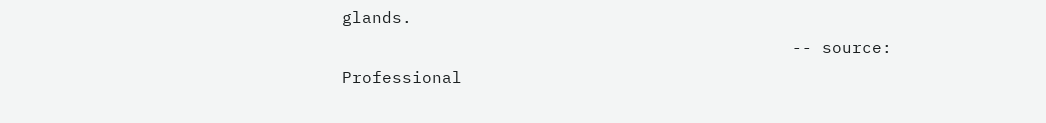glands.
                                             -- source: Professional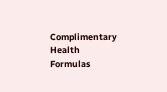Complimentary Health Formulas